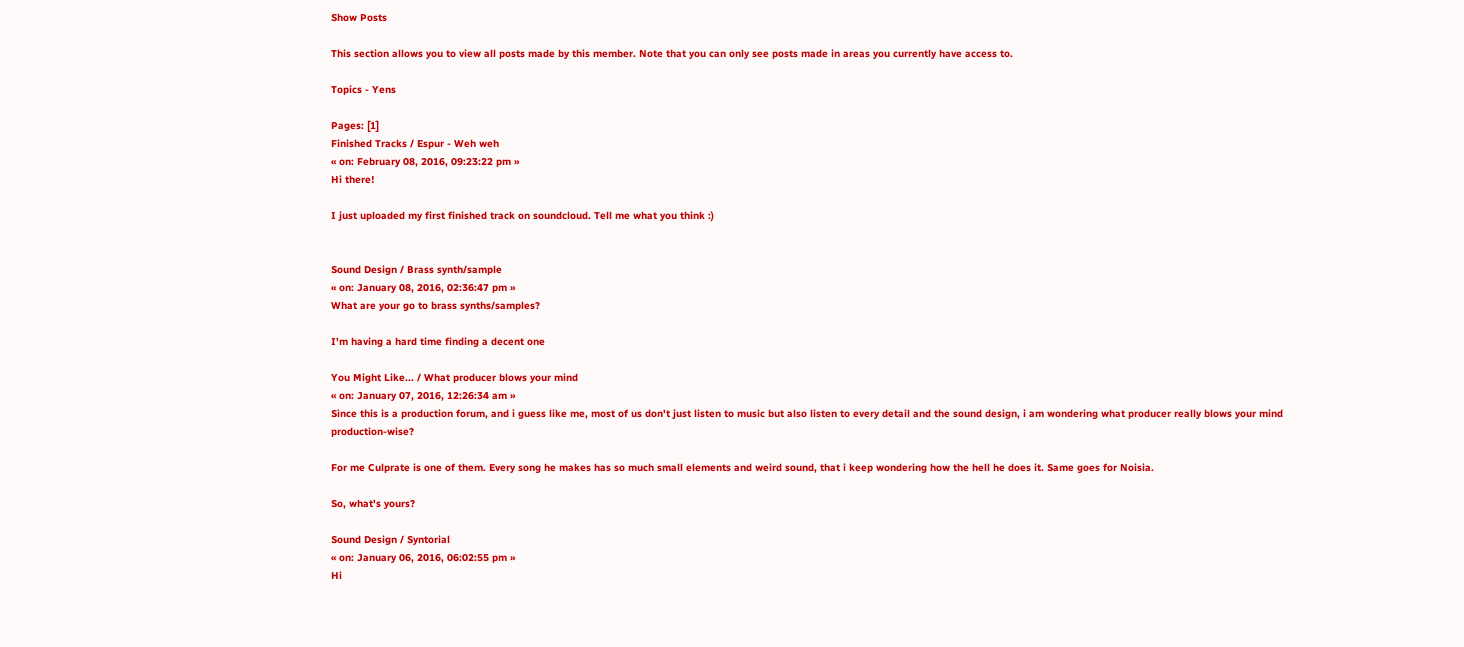Show Posts

This section allows you to view all posts made by this member. Note that you can only see posts made in areas you currently have access to.

Topics - Yens

Pages: [1]
Finished Tracks / Espur - Weh weh
« on: February 08, 2016, 09:23:22 pm »
Hi there!

I just uploaded my first finished track on soundcloud. Tell me what you think :)


Sound Design / Brass synth/sample
« on: January 08, 2016, 02:36:47 pm »
What are your go to brass synths/samples?

I'm having a hard time finding a decent one

You Might Like... / What producer blows your mind
« on: January 07, 2016, 12:26:34 am »
Since this is a production forum, and i guess like me, most of us don't just listen to music but also listen to every detail and the sound design, i am wondering what producer really blows your mind production-wise?

For me Culprate is one of them. Every song he makes has so much small elements and weird sound, that i keep wondering how the hell he does it. Same goes for Noisia.

So, what's yours?

Sound Design / Syntorial
« on: January 06, 2016, 06:02:55 pm »
Hi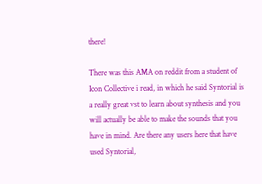there!

There was this AMA on reddit from a student of Icon Collective i read, in which he said Syntorial is a really great vst to learn about synthesis and you will actually be able to make the sounds that you have in mind. Are there any users here that have used Syntorial,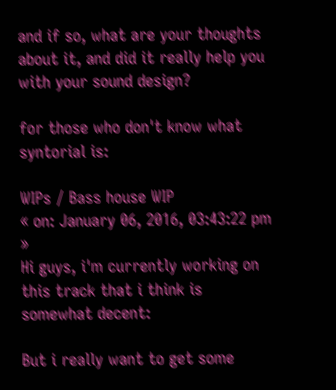and if so, what are your thoughts about it, and did it really help you with your sound design?

for those who don't know what syntorial is:

WIPs / Bass house WIP
« on: January 06, 2016, 03:43:22 pm »
Hi guys, i'm currently working on this track that i think is somewhat decent:

But i really want to get some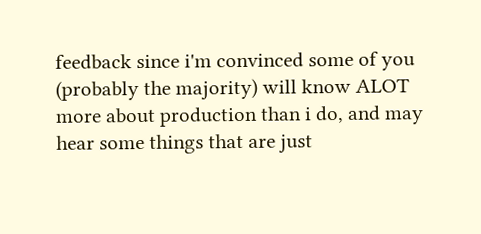feedback since i'm convinced some of you (probably the majority) will know ALOT more about production than i do, and may hear some things that are just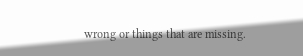wrong or things that are missing.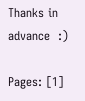Thanks in advance  :)

Pages: [1]